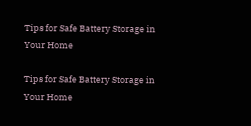Tips for Safe Battery Storage in Your Home

Tips for Safe Battery Storage in Your Home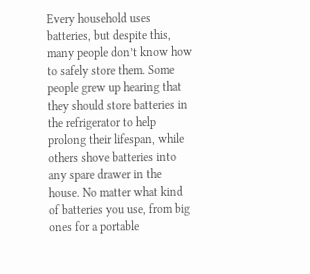Every household uses batteries, but despite this, many people don’t know how to safely store them. Some people grew up hearing that they should store batteries in the refrigerator to help prolong their lifespan, while others shove batteries into any spare drawer in the house. No matter what kind of batteries you use, from big ones for a portable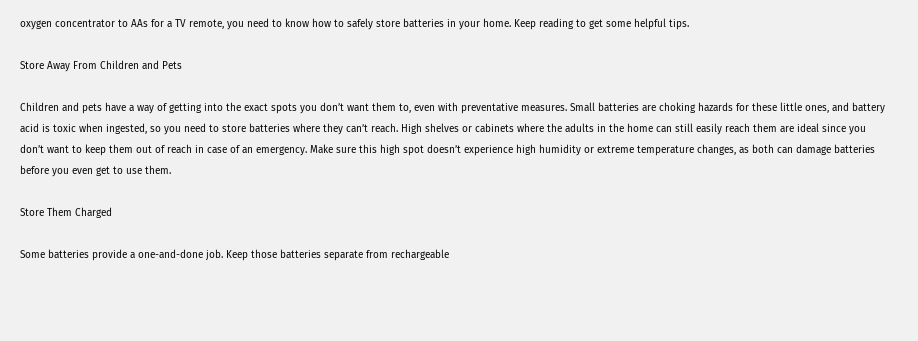oxygen concentrator to AAs for a TV remote, you need to know how to safely store batteries in your home. Keep reading to get some helpful tips.

Store Away From Children and Pets

Children and pets have a way of getting into the exact spots you don’t want them to, even with preventative measures. Small batteries are choking hazards for these little ones, and battery acid is toxic when ingested, so you need to store batteries where they can’t reach. High shelves or cabinets where the adults in the home can still easily reach them are ideal since you don’t want to keep them out of reach in case of an emergency. Make sure this high spot doesn’t experience high humidity or extreme temperature changes, as both can damage batteries before you even get to use them.

Store Them Charged

Some batteries provide a one-and-done job. Keep those batteries separate from rechargeable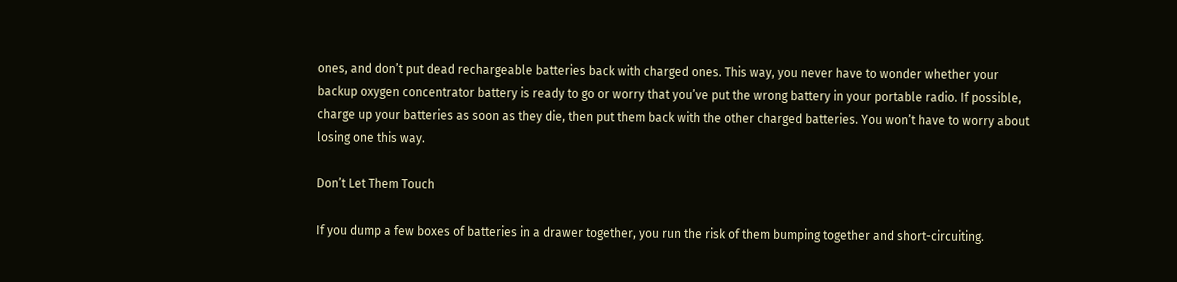ones, and don’t put dead rechargeable batteries back with charged ones. This way, you never have to wonder whether your backup oxygen concentrator battery is ready to go or worry that you’ve put the wrong battery in your portable radio. If possible, charge up your batteries as soon as they die, then put them back with the other charged batteries. You won’t have to worry about losing one this way.

Don’t Let Them Touch

If you dump a few boxes of batteries in a drawer together, you run the risk of them bumping together and short-circuiting.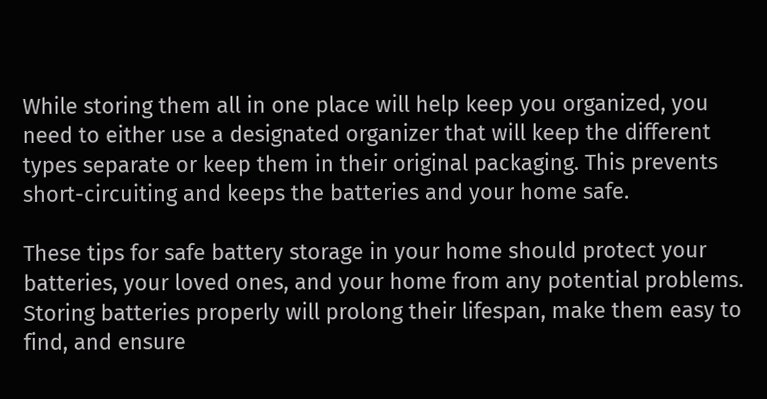While storing them all in one place will help keep you organized, you need to either use a designated organizer that will keep the different types separate or keep them in their original packaging. This prevents short-circuiting and keeps the batteries and your home safe.

These tips for safe battery storage in your home should protect your batteries, your loved ones, and your home from any potential problems. Storing batteries properly will prolong their lifespan, make them easy to find, and ensure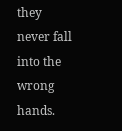they never fall into the wrong hands.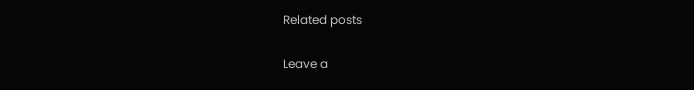Related posts

Leave a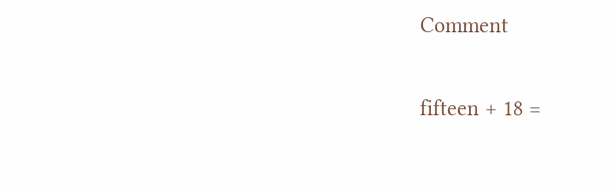Comment

fifteen + 18 =